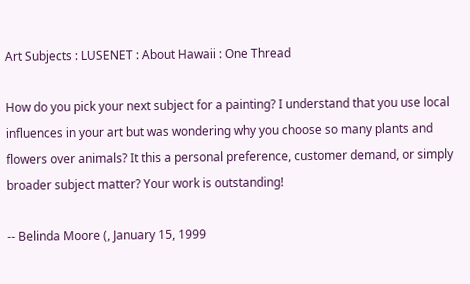Art Subjects : LUSENET : About Hawaii : One Thread

How do you pick your next subject for a painting? I understand that you use local influences in your art but was wondering why you choose so many plants and flowers over animals? It this a personal preference, customer demand, or simply broader subject matter? Your work is outstanding!

-- Belinda Moore (, January 15, 1999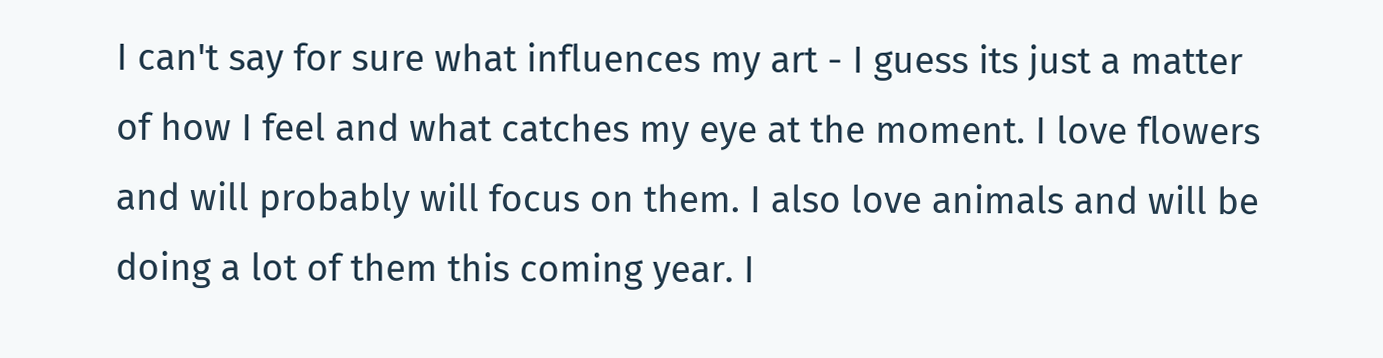I can't say for sure what influences my art - I guess its just a matter of how I feel and what catches my eye at the moment. I love flowers and will probably will focus on them. I also love animals and will be doing a lot of them this coming year. I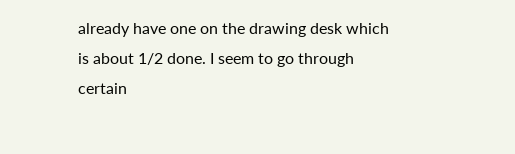already have one on the drawing desk which is about 1/2 done. I seem to go through certain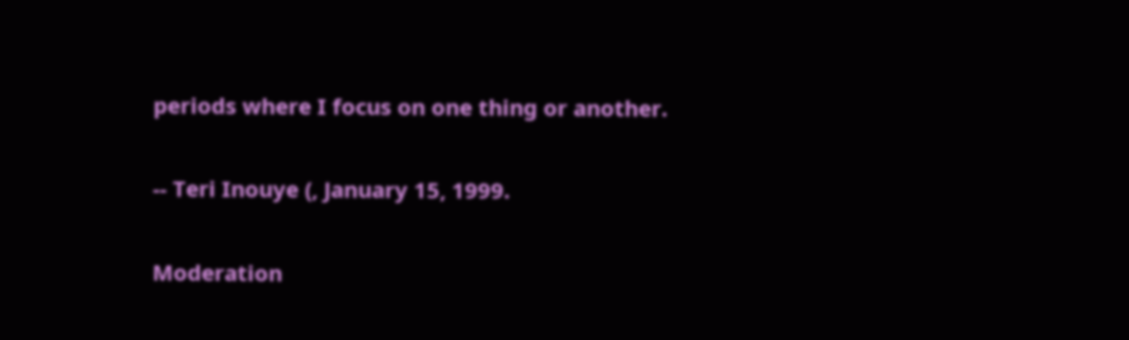periods where I focus on one thing or another.

-- Teri Inouye (, January 15, 1999.

Moderation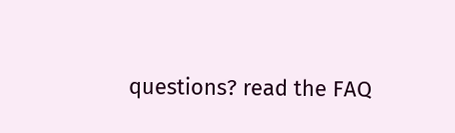questions? read the FAQ